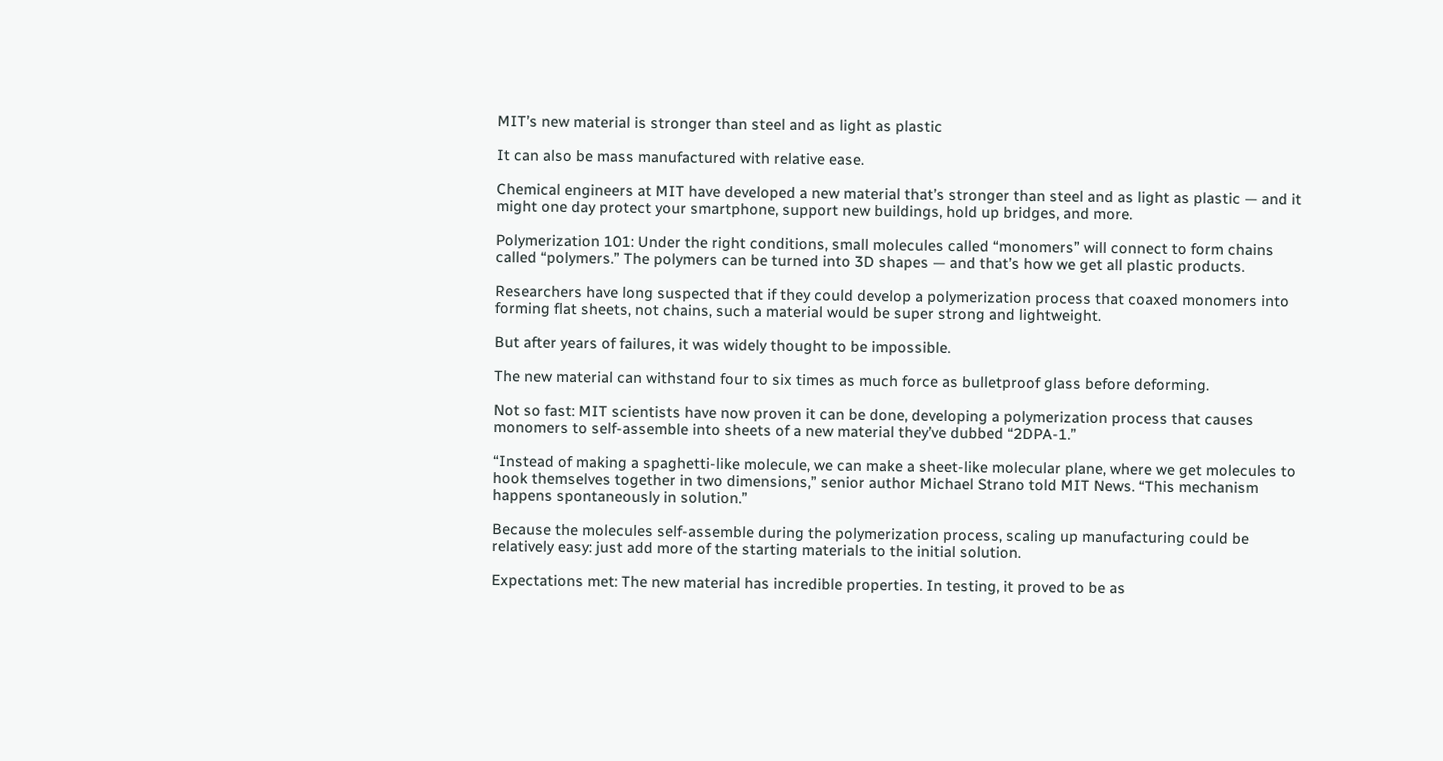MIT’s new material is stronger than steel and as light as plastic

It can also be mass manufactured with relative ease.

Chemical engineers at MIT have developed a new material that’s stronger than steel and as light as plastic — and it might one day protect your smartphone, support new buildings, hold up bridges, and more.

Polymerization 101: Under the right conditions, small molecules called “monomers” will connect to form chains called “polymers.” The polymers can be turned into 3D shapes — and that’s how we get all plastic products.

Researchers have long suspected that if they could develop a polymerization process that coaxed monomers into forming flat sheets, not chains, such a material would be super strong and lightweight.

But after years of failures, it was widely thought to be impossible.

The new material can withstand four to six times as much force as bulletproof glass before deforming.

Not so fast: MIT scientists have now proven it can be done, developing a polymerization process that causes monomers to self-assemble into sheets of a new material they’ve dubbed “2DPA-1.”

“Instead of making a spaghetti-like molecule, we can make a sheet-like molecular plane, where we get molecules to hook themselves together in two dimensions,” senior author Michael Strano told MIT News. “This mechanism happens spontaneously in solution.”

Because the molecules self-assemble during the polymerization process, scaling up manufacturing could be relatively easy: just add more of the starting materials to the initial solution.

Expectations met: The new material has incredible properties. In testing, it proved to be as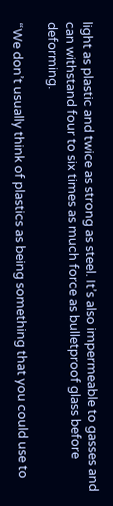light as plastic and twice as strong as steel. It’s also impermeable to gasses and can withstand four to six times as much force as bulletproof glass before deforming.

“We don’t usually think of plastics as being something that you could use to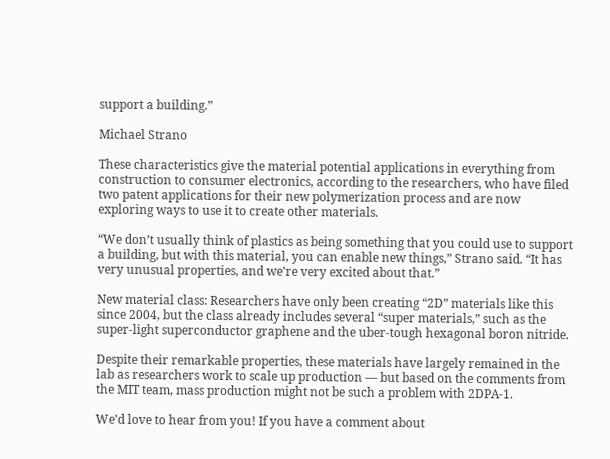support a building.”

Michael Strano

These characteristics give the material potential applications in everything from construction to consumer electronics, according to the researchers, who have filed two patent applications for their new polymerization process and are now exploring ways to use it to create other materials.

“We don’t usually think of plastics as being something that you could use to support a building, but with this material, you can enable new things,” Strano said. “It has very unusual properties, and we’re very excited about that.”

New material class: Researchers have only been creating “2D” materials like this since 2004, but the class already includes several “super materials,” such as the super-light superconductor graphene and the uber-tough hexagonal boron nitride.

Despite their remarkable properties, these materials have largely remained in the lab as researchers work to scale up production — but based on the comments from the MIT team, mass production might not be such a problem with 2DPA-1.

We’d love to hear from you! If you have a comment about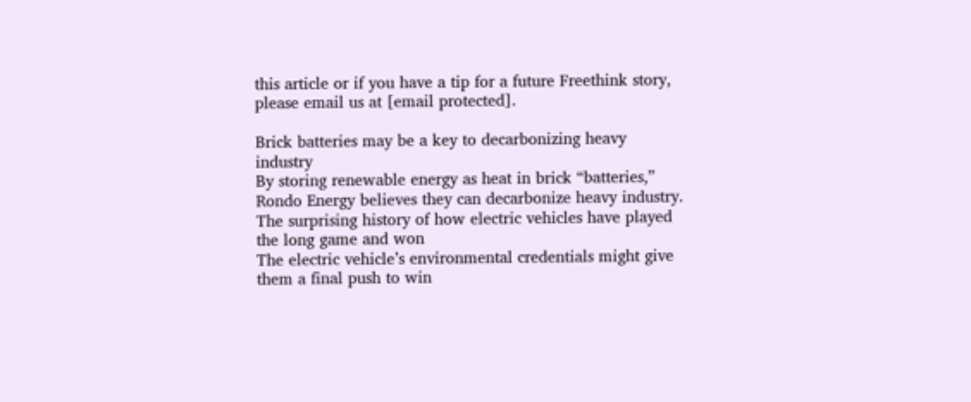this article or if you have a tip for a future Freethink story, please email us at [email protected].

Brick batteries may be a key to decarbonizing heavy industry
By storing renewable energy as heat in brick “batteries,” Rondo Energy believes they can decarbonize heavy industry.
The surprising history of how electric vehicles have played the long game and won
The electric vehicle’s environmental credentials might give them a final push to win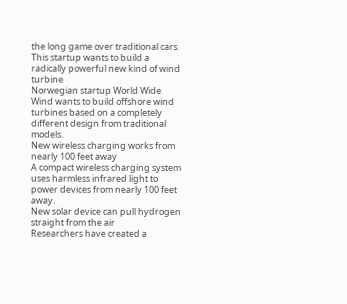the long game over traditional cars.
This startup wants to build a radically powerful new kind of wind turbine
Norwegian startup World Wide Wind wants to build offshore wind turbines based on a completely different design from traditional models.
New wireless charging works from nearly 100 feet away
A compact wireless charging system uses harmless infrared light to power devices from nearly 100 feet away.
New solar device can pull hydrogen straight from the air
Researchers have created a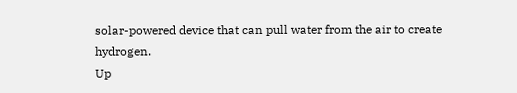solar-powered device that can pull water from the air to create hydrogen.
Up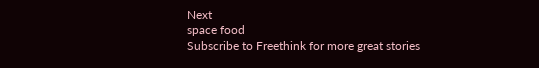Next
space food
Subscribe to Freethink for more great stories